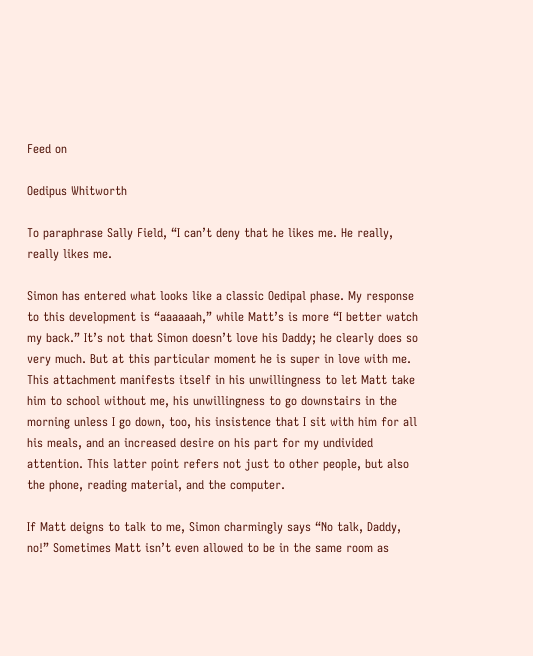Feed on

Oedipus Whitworth

To paraphrase Sally Field, “I can’t deny that he likes me. He really, really likes me.

Simon has entered what looks like a classic Oedipal phase. My response to this development is “aaaaaah,” while Matt’s is more “I better watch my back.” It’s not that Simon doesn’t love his Daddy; he clearly does so very much. But at this particular moment he is super in love with me. This attachment manifests itself in his unwillingness to let Matt take him to school without me, his unwillingness to go downstairs in the morning unless I go down, too, his insistence that I sit with him for all his meals, and an increased desire on his part for my undivided attention. This latter point refers not just to other people, but also the phone, reading material, and the computer.

If Matt deigns to talk to me, Simon charmingly says “No talk, Daddy, no!” Sometimes Matt isn’t even allowed to be in the same room as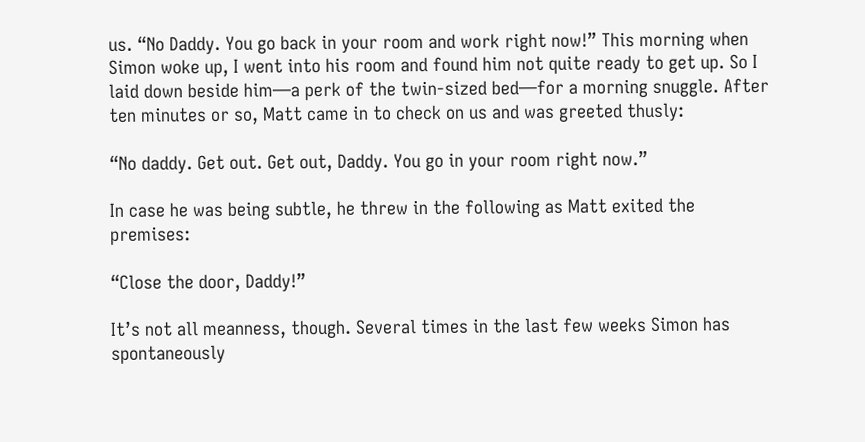us. “No Daddy. You go back in your room and work right now!” This morning when Simon woke up, I went into his room and found him not quite ready to get up. So I laid down beside him—a perk of the twin-sized bed—for a morning snuggle. After ten minutes or so, Matt came in to check on us and was greeted thusly:

“No daddy. Get out. Get out, Daddy. You go in your room right now.”

In case he was being subtle, he threw in the following as Matt exited the premises:

“Close the door, Daddy!”

It’s not all meanness, though. Several times in the last few weeks Simon has spontaneously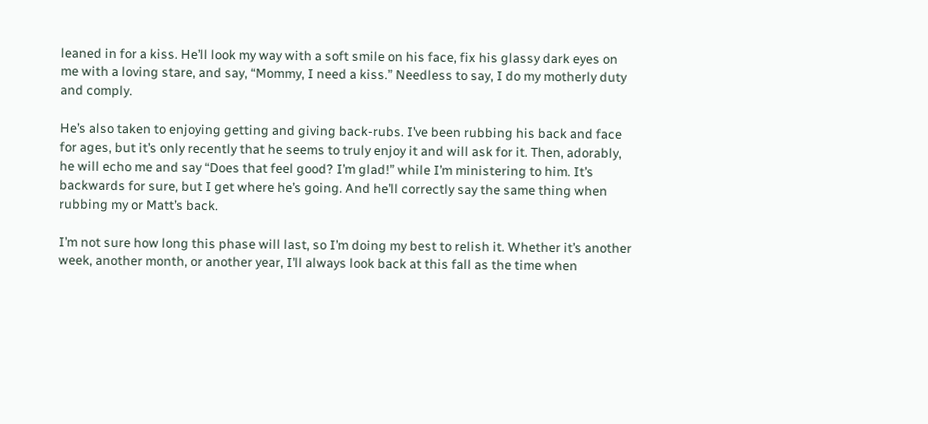leaned in for a kiss. He’ll look my way with a soft smile on his face, fix his glassy dark eyes on me with a loving stare, and say, “Mommy, I need a kiss.” Needless to say, I do my motherly duty and comply.

He’s also taken to enjoying getting and giving back-rubs. I’ve been rubbing his back and face for ages, but it’s only recently that he seems to truly enjoy it and will ask for it. Then, adorably, he will echo me and say “Does that feel good? I’m glad!” while I’m ministering to him. It’s backwards for sure, but I get where he’s going. And he’ll correctly say the same thing when rubbing my or Matt’s back.

I’m not sure how long this phase will last, so I’m doing my best to relish it. Whether it’s another week, another month, or another year, I’ll always look back at this fall as the time when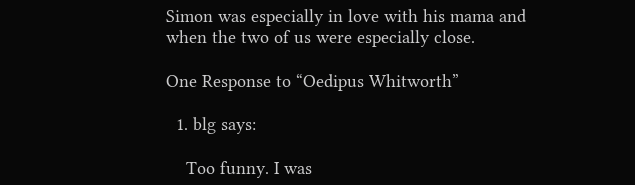Simon was especially in love with his mama and when the two of us were especially close.

One Response to “Oedipus Whitworth”

  1. blg says:

    Too funny. I was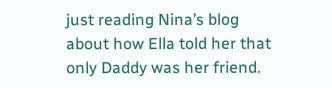just reading Nina’s blog about how Ella told her that only Daddy was her friend.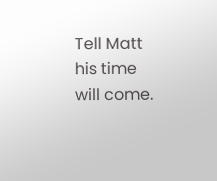Tell Matt his time will come.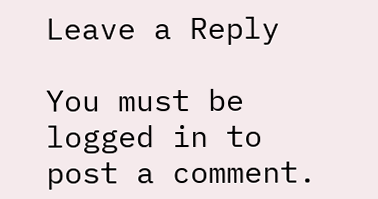Leave a Reply

You must be logged in to post a comment.